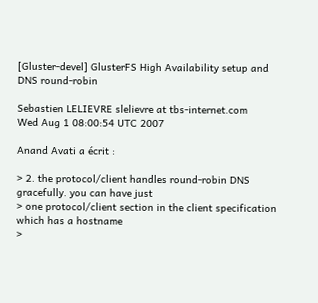[Gluster-devel] GlusterFS High Availability setup and DNS round-robin

Sebastien LELIEVRE slelievre at tbs-internet.com
Wed Aug 1 08:00:54 UTC 2007

Anand Avati a écrit :

> 2. the protocol/client handles round-robin DNS gracefully. you can have just
> one protocol/client section in the client specification which has a hostname
>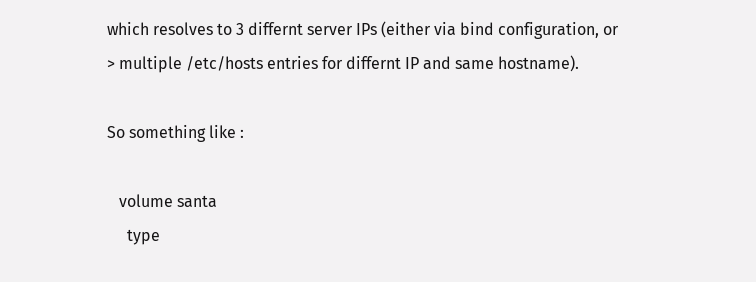which resolves to 3 differnt server IPs (either via bind configuration, or
> multiple /etc/hosts entries for differnt IP and same hostname).

So something like :

   volume santa
     type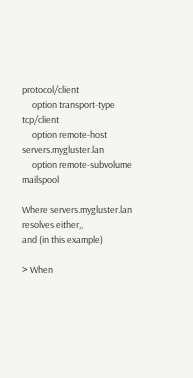protocol/client
     option transport-type tcp/client
     option remote-host servers.mygluster.lan
     option remote-subvolume mailspool

Where servers.mygluster.lan resolves either,,
and (in this example)

> When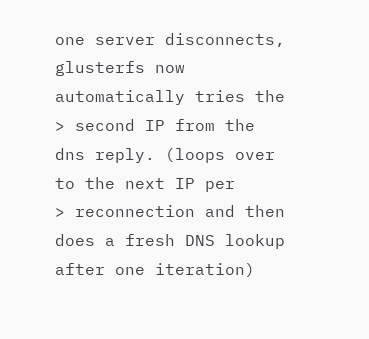one server disconnects, glusterfs now automatically tries the
> second IP from the dns reply. (loops over to the next IP per
> reconnection and then does a fresh DNS lookup after one iteration)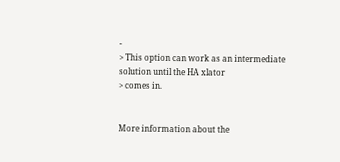-
> This option can work as an intermediate solution until the HA xlator
> comes in.


More information about the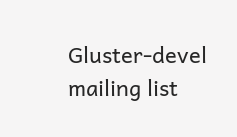Gluster-devel mailing list